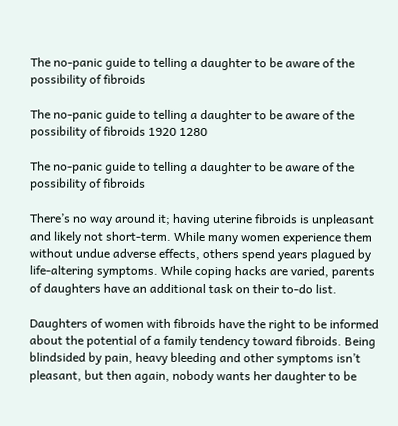The no-panic guide to telling a daughter to be aware of the possibility of fibroids

The no-panic guide to telling a daughter to be aware of the possibility of fibroids 1920 1280

The no-panic guide to telling a daughter to be aware of the possibility of fibroids

There’s no way around it; having uterine fibroids is unpleasant and likely not short-term. While many women experience them without undue adverse effects, others spend years plagued by life-altering symptoms. While coping hacks are varied, parents of daughters have an additional task on their to-do list.

Daughters of women with fibroids have the right to be informed about the potential of a family tendency toward fibroids. Being blindsided by pain, heavy bleeding and other symptoms isn’t pleasant, but then again, nobody wants her daughter to be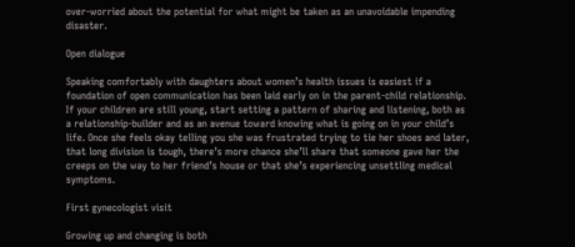over-worried about the potential for what might be taken as an unavoidable impending disaster.

Open dialogue

Speaking comfortably with daughters about women’s health issues is easiest if a foundation of open communication has been laid early on in the parent-child relationship. If your children are still young, start setting a pattern of sharing and listening, both as a relationship-builder and as an avenue toward knowing what is going on in your child’s life. Once she feels okay telling you she was frustrated trying to tie her shoes and later, that long division is tough, there’s more chance she’ll share that someone gave her the creeps on the way to her friend’s house or that she’s experiencing unsettling medical symptoms.

First gynecologist visit

Growing up and changing is both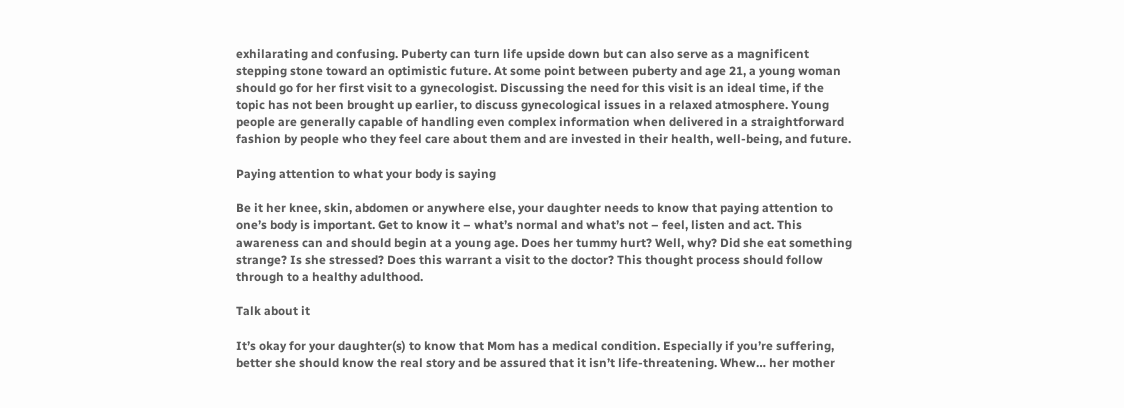exhilarating and confusing. Puberty can turn life upside down but can also serve as a magnificent stepping stone toward an optimistic future. At some point between puberty and age 21, a young woman should go for her first visit to a gynecologist. Discussing the need for this visit is an ideal time, if the topic has not been brought up earlier, to discuss gynecological issues in a relaxed atmosphere. Young people are generally capable of handling even complex information when delivered in a straightforward fashion by people who they feel care about them and are invested in their health, well-being, and future.

Paying attention to what your body is saying

Be it her knee, skin, abdomen or anywhere else, your daughter needs to know that paying attention to one’s body is important. Get to know it – what’s normal and what’s not – feel, listen and act. This awareness can and should begin at a young age. Does her tummy hurt? Well, why? Did she eat something strange? Is she stressed? Does this warrant a visit to the doctor? This thought process should follow through to a healthy adulthood.

Talk about it

It’s okay for your daughter(s) to know that Mom has a medical condition. Especially if you’re suffering, better she should know the real story and be assured that it isn’t life-threatening. Whew… her mother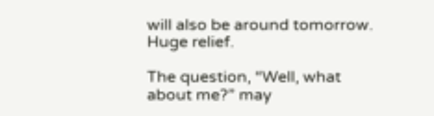will also be around tomorrow. Huge relief.

The question, “Well, what about me?” may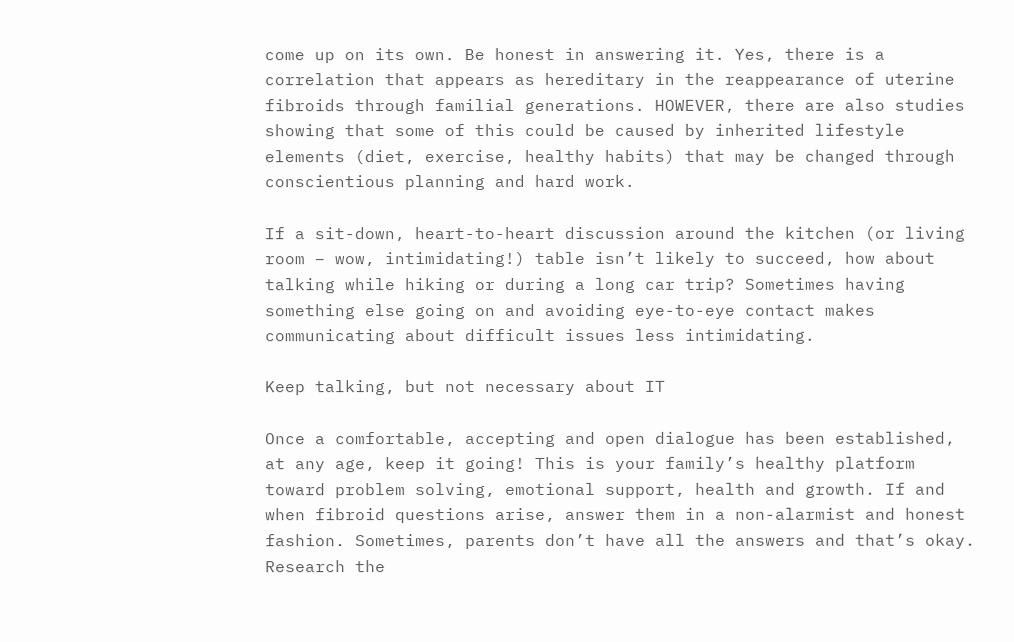come up on its own. Be honest in answering it. Yes, there is a correlation that appears as hereditary in the reappearance of uterine fibroids through familial generations. HOWEVER, there are also studies showing that some of this could be caused by inherited lifestyle elements (diet, exercise, healthy habits) that may be changed through conscientious planning and hard work.

If a sit-down, heart-to-heart discussion around the kitchen (or living room – wow, intimidating!) table isn’t likely to succeed, how about talking while hiking or during a long car trip? Sometimes having something else going on and avoiding eye-to-eye contact makes communicating about difficult issues less intimidating.

Keep talking, but not necessary about IT

Once a comfortable, accepting and open dialogue has been established, at any age, keep it going! This is your family’s healthy platform toward problem solving, emotional support, health and growth. If and when fibroid questions arise, answer them in a non-alarmist and honest fashion. Sometimes, parents don’t have all the answers and that’s okay. Research the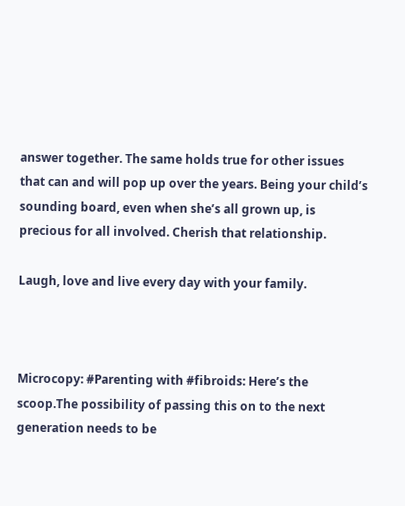answer together. The same holds true for other issues that can and will pop up over the years. Being your child’s sounding board, even when she’s all grown up, is precious for all involved. Cherish that relationship.

Laugh, love and live every day with your family.



Microcopy: #Parenting with #fibroids: Here’s the scoop.The possibility of passing this on to the next generation needs to be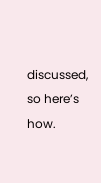discussed, so here’s how.